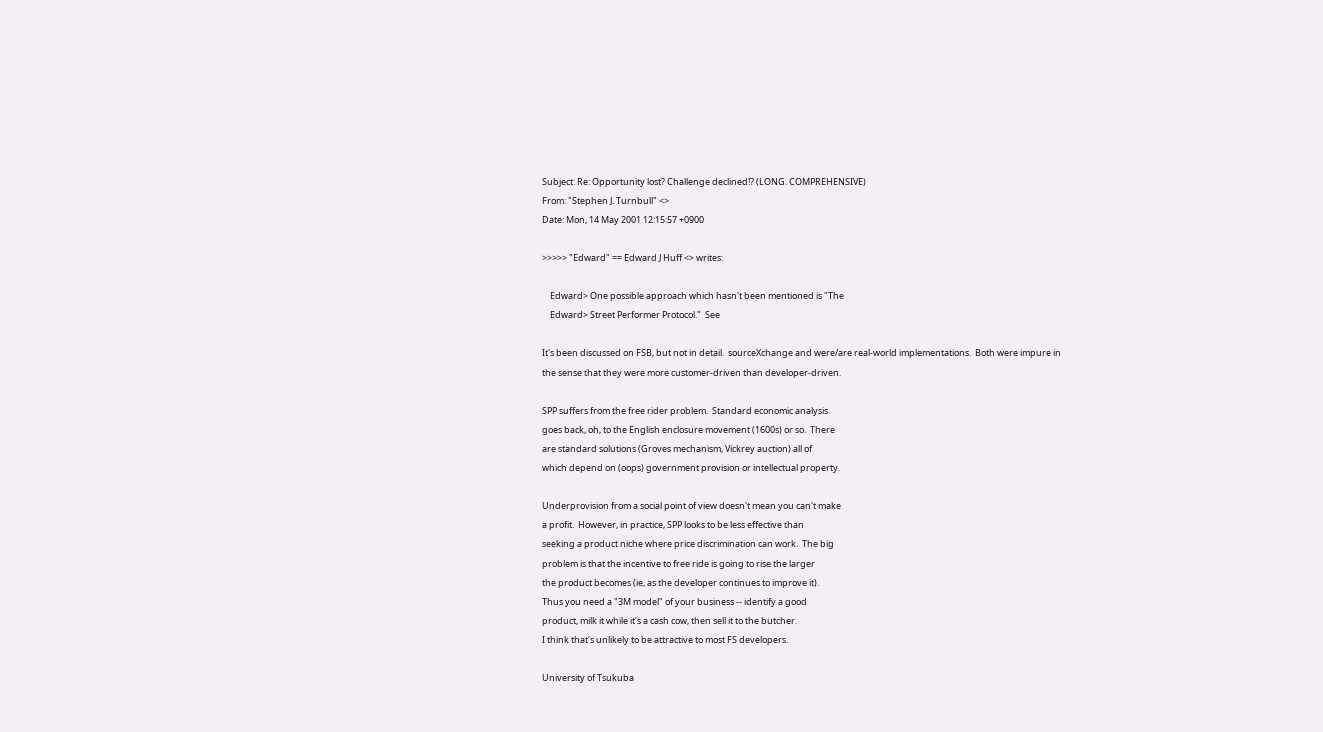Subject: Re: Opportunity lost? Challenge declined!? (LONG. COMPREHENSIVE)
From: "Stephen J. Turnbull" <>
Date: Mon, 14 May 2001 12:15:57 +0900

>>>>> "Edward" == Edward J Huff <> writes:

    Edward> One possible approach which hasn't been mentioned is "The
    Edward> Street Performer Protocol."  See

It's been discussed on FSB, but not in detail.  sourceXchange and were/are real-world implementations.  Both were impure in
the sense that they were more customer-driven than developer-driven.

SPP suffers from the free rider problem.  Standard economic analysis
goes back, oh, to the English enclosure movement (1600s) or so.  There
are standard solutions (Groves mechanism, Vickrey auction) all of
which depend on (oops) government provision or intellectual property.

Underprovision from a social point of view doesn't mean you can't make
a profit.  However, in practice, SPP looks to be less effective than
seeking a product niche where price discrimination can work.  The big
problem is that the incentive to free ride is going to rise the larger
the product becomes (ie, as the developer continues to improve it).
Thus you need a "3M model" of your business -- identify a good
product, milk it while it's a cash cow, then sell it to the butcher.
I think that's unlikely to be attractive to most FS developers.

University of Tsukuba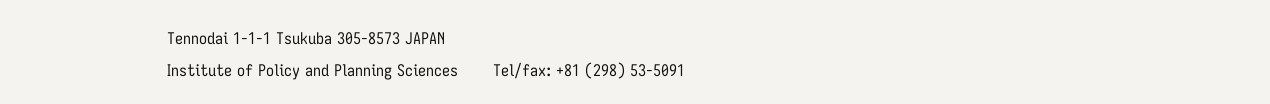Tennodai 1-1-1 Tsukuba 305-8573 JAPAN
Institute of Policy and Planning Sciences       Tel/fax: +81 (298) 53-5091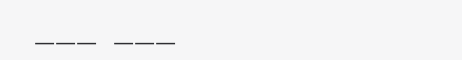___  ___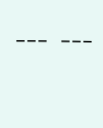___  ___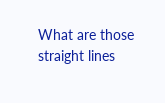What are those straight lines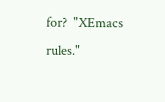for?  "XEmacs rules."